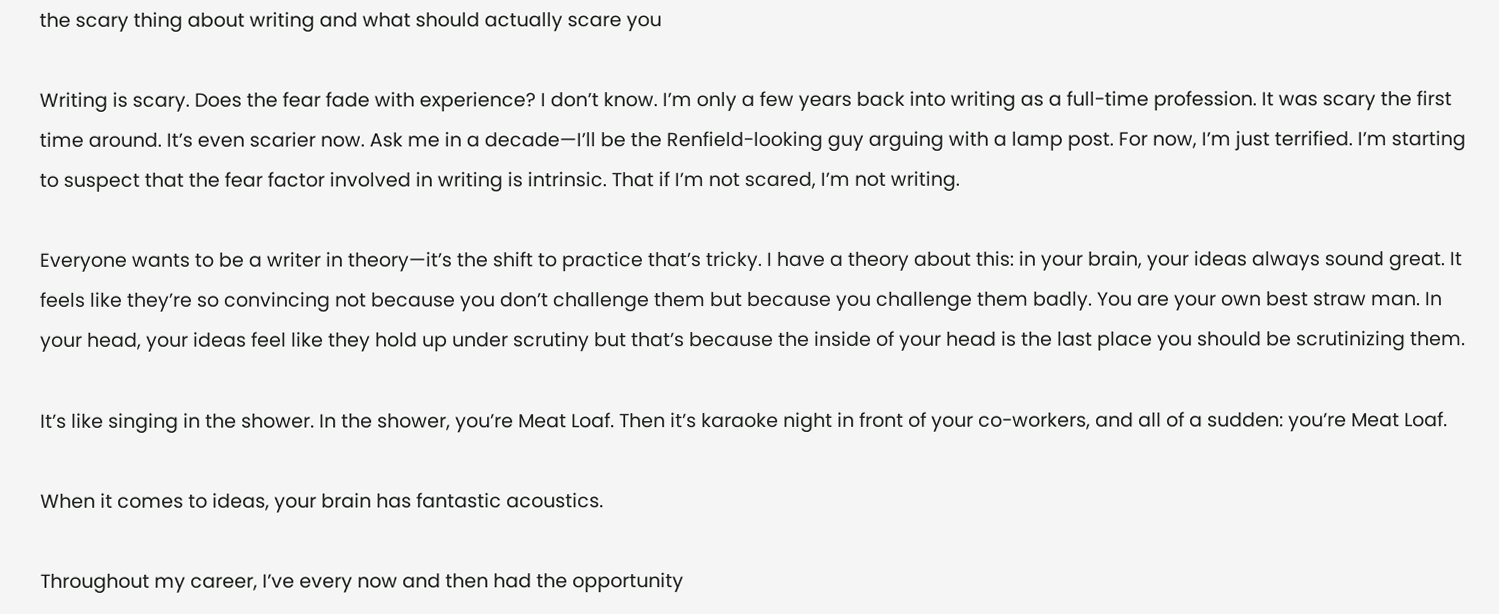the scary thing about writing and what should actually scare you

Writing is scary. Does the fear fade with experience? I don’t know. I’m only a few years back into writing as a full-time profession. It was scary the first time around. It’s even scarier now. Ask me in a decade—I’ll be the Renfield-looking guy arguing with a lamp post. For now, I’m just terrified. I’m starting to suspect that the fear factor involved in writing is intrinsic. That if I’m not scared, I’m not writing.

Everyone wants to be a writer in theory—it’s the shift to practice that’s tricky. I have a theory about this: in your brain, your ideas always sound great. It feels like they’re so convincing not because you don’t challenge them but because you challenge them badly. You are your own best straw man. In your head, your ideas feel like they hold up under scrutiny but that’s because the inside of your head is the last place you should be scrutinizing them.

It’s like singing in the shower. In the shower, you’re Meat Loaf. Then it’s karaoke night in front of your co-workers, and all of a sudden: you’re Meat Loaf.

When it comes to ideas, your brain has fantastic acoustics.

Throughout my career, I’ve every now and then had the opportunity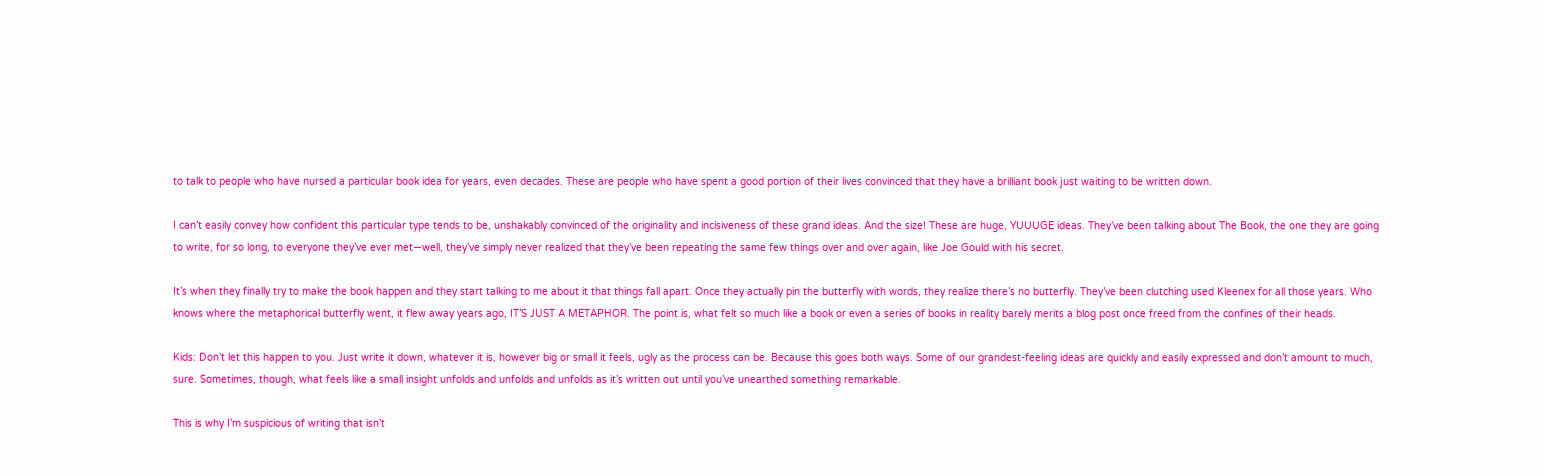to talk to people who have nursed a particular book idea for years, even decades. These are people who have spent a good portion of their lives convinced that they have a brilliant book just waiting to be written down.

I can’t easily convey how confident this particular type tends to be, unshakably convinced of the originality and incisiveness of these grand ideas. And the size! These are huge, YUUUGE ideas. They’ve been talking about The Book, the one they are going to write, for so long, to everyone they’ve ever met—well, they’ve simply never realized that they’ve been repeating the same few things over and over again, like Joe Gould with his secret.

It’s when they finally try to make the book happen and they start talking to me about it that things fall apart. Once they actually pin the butterfly with words, they realize there’s no butterfly. They’ve been clutching used Kleenex for all those years. Who knows where the metaphorical butterfly went, it flew away years ago, IT’S JUST A METAPHOR. The point is, what felt so much like a book or even a series of books in reality barely merits a blog post once freed from the confines of their heads.

Kids: Don’t let this happen to you. Just write it down, whatever it is, however big or small it feels, ugly as the process can be. Because this goes both ways. Some of our grandest-feeling ideas are quickly and easily expressed and don’t amount to much, sure. Sometimes, though, what feels like a small insight unfolds and unfolds and unfolds as it’s written out until you’ve unearthed something remarkable.

This is why I’m suspicious of writing that isn’t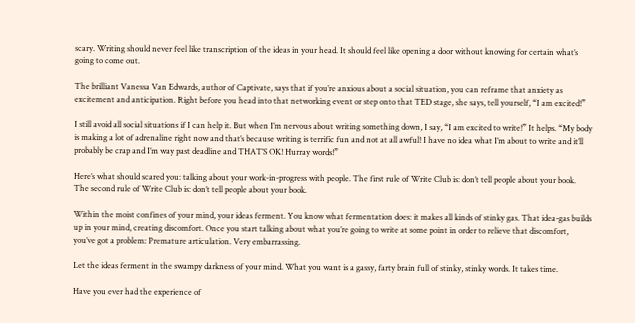scary. Writing should never feel like transcription of the ideas in your head. It should feel like opening a door without knowing for certain what’s going to come out.

The brilliant Vanessa Van Edwards, author of Captivate, says that if you’re anxious about a social situation, you can reframe that anxiety as excitement and anticipation. Right before you head into that networking event or step onto that TED stage, she says, tell yourself, “I am excited!”

I still avoid all social situations if I can help it. But when I’m nervous about writing something down, I say, “I am excited to write!” It helps. “My body is making a lot of adrenaline right now and that’s because writing is terrific fun and not at all awful! I have no idea what I’m about to write and it’ll probably be crap and I’m way past deadline and THAT’S OK! Hurray words!”

Here’s what should scared you: talking about your work-in-progress with people. The first rule of Write Club is: don’t tell people about your book. The second rule of Write Club is: don’t tell people about your book.

Within the moist confines of your mind, your ideas ferment. You know what fermentation does: it makes all kinds of stinky gas. That idea-gas builds up in your mind, creating discomfort. Once you start talking about what you’re going to write at some point in order to relieve that discomfort, you’ve got a problem: Premature articulation. Very embarrassing.

Let the ideas ferment in the swampy darkness of your mind. What you want is a gassy, farty brain full of stinky, stinky words. It takes time.

Have you ever had the experience of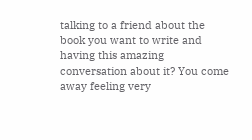talking to a friend about the book you want to write and having this amazing conversation about it? You come away feeling very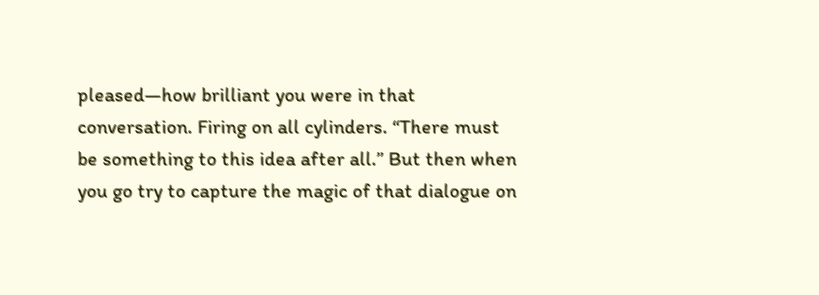pleased—how brilliant you were in that conversation. Firing on all cylinders. “There must be something to this idea after all.” But then when you go try to capture the magic of that dialogue on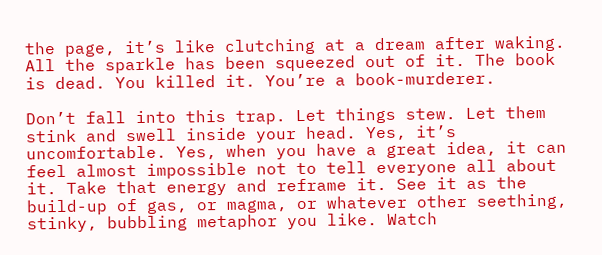the page, it’s like clutching at a dream after waking. All the sparkle has been squeezed out of it. The book is dead. You killed it. You’re a book-murderer.

Don’t fall into this trap. Let things stew. Let them stink and swell inside your head. Yes, it’s uncomfortable. Yes, when you have a great idea, it can feel almost impossible not to tell everyone all about it. Take that energy and reframe it. See it as the build-up of gas, or magma, or whatever other seething, stinky, bubbling metaphor you like. Watch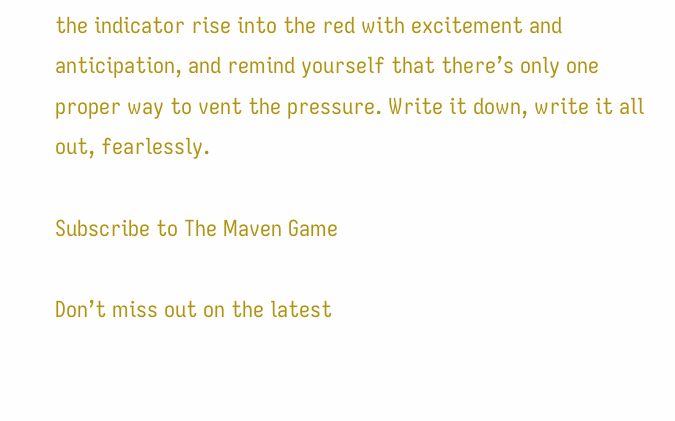the indicator rise into the red with excitement and anticipation, and remind yourself that there’s only one proper way to vent the pressure. Write it down, write it all out, fearlessly.

Subscribe to The Maven Game

Don’t miss out on the latest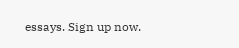essays. Sign up now.